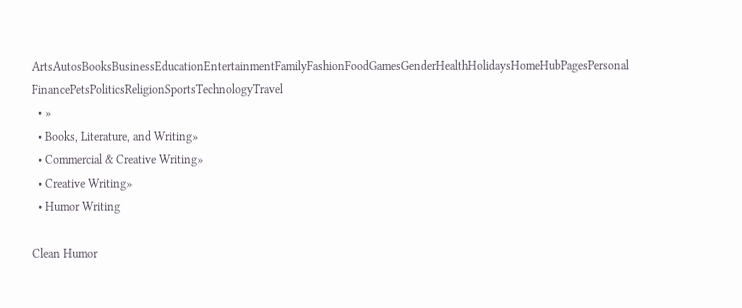ArtsAutosBooksBusinessEducationEntertainmentFamilyFashionFoodGamesGenderHealthHolidaysHomeHubPagesPersonal FinancePetsPoliticsReligionSportsTechnologyTravel
  • »
  • Books, Literature, and Writing»
  • Commercial & Creative Writing»
  • Creative Writing»
  • Humor Writing

Clean Humor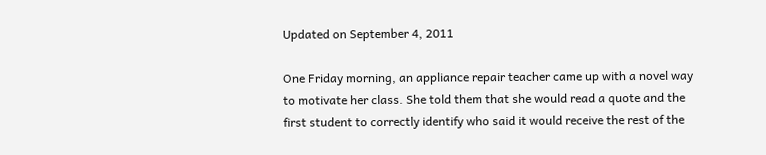Updated on September 4, 2011

One Friday morning, an appliance repair teacher came up with a novel way to motivate her class. She told them that she would read a quote and the first student to correctly identify who said it would receive the rest of the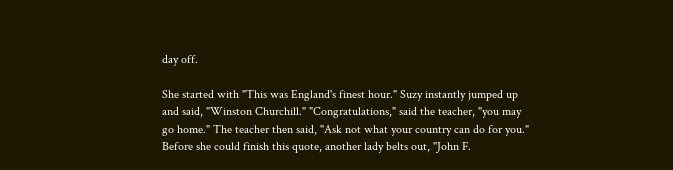day off.

She started with "This was England's finest hour." Suzy instantly jumped up and said, "Winston Churchill." "Congratulations," said the teacher, "you may go home." The teacher then said, "Ask not what your country can do for you." Before she could finish this quote, another lady belts out, "John F.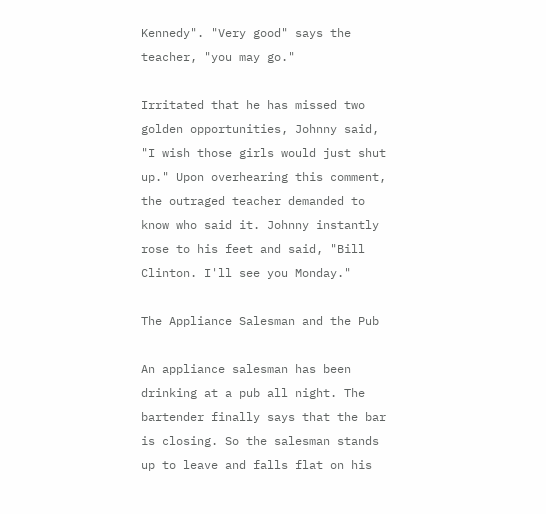Kennedy". "Very good" says the teacher, "you may go."

Irritated that he has missed two golden opportunities, Johnny said, "I wish those girls would just shut up." Upon overhearing this comment, the outraged teacher demanded to know who said it. Johnny instantly rose to his feet and said, "Bill Clinton. I'll see you Monday."

The Appliance Salesman and the Pub

An appliance salesman has been drinking at a pub all night. The bartender finally says that the bar is closing. So the salesman stands up to leave and falls flat on his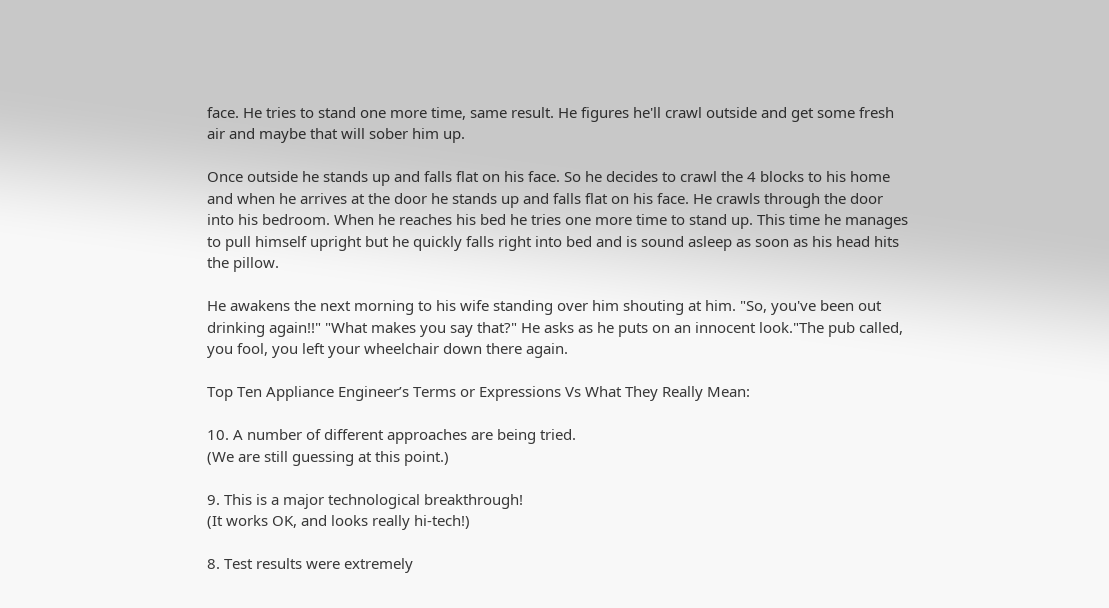face. He tries to stand one more time, same result. He figures he'll crawl outside and get some fresh air and maybe that will sober him up.

Once outside he stands up and falls flat on his face. So he decides to crawl the 4 blocks to his home and when he arrives at the door he stands up and falls flat on his face. He crawls through the door into his bedroom. When he reaches his bed he tries one more time to stand up. This time he manages to pull himself upright but he quickly falls right into bed and is sound asleep as soon as his head hits the pillow.

He awakens the next morning to his wife standing over him shouting at him. "So, you've been out drinking again!!" "What makes you say that?" He asks as he puts on an innocent look."The pub called, you fool, you left your wheelchair down there again.

Top Ten Appliance Engineer’s Terms or Expressions Vs What They Really Mean:

10. A number of different approaches are being tried.
(We are still guessing at this point.)

9. This is a major technological breakthrough!
(It works OK, and looks really hi-tech!)

8. Test results were extremely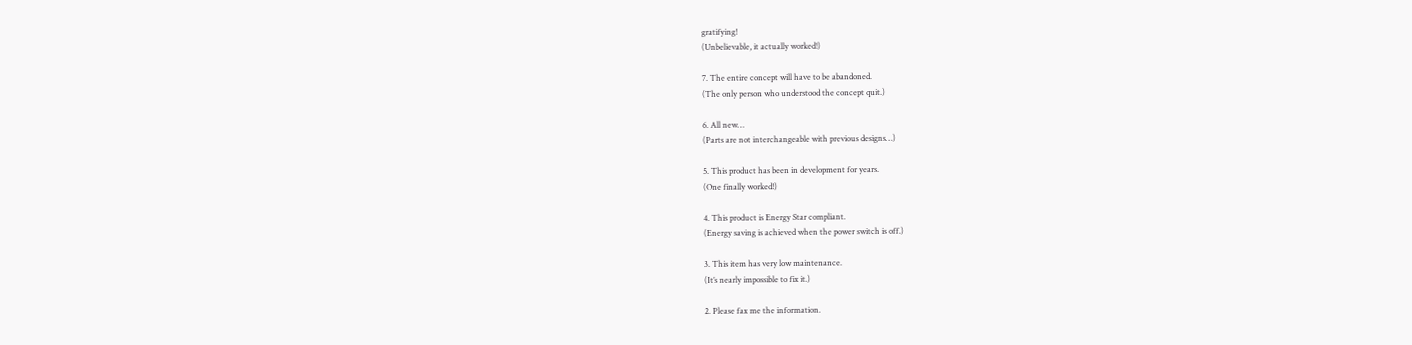gratifying!
(Unbelievable, it actually worked!)

7. The entire concept will have to be abandoned.
(The only person who understood the concept quit.)

6. All new…
(Parts are not interchangeable with previous designs…)

5. This product has been in development for years.
(One finally worked!)

4. This product is Energy Star compliant.
(Energy saving is achieved when the power switch is off.)

3. This item has very low maintenance.
(It’s nearly impossible to fix it.)

2. Please fax me the information.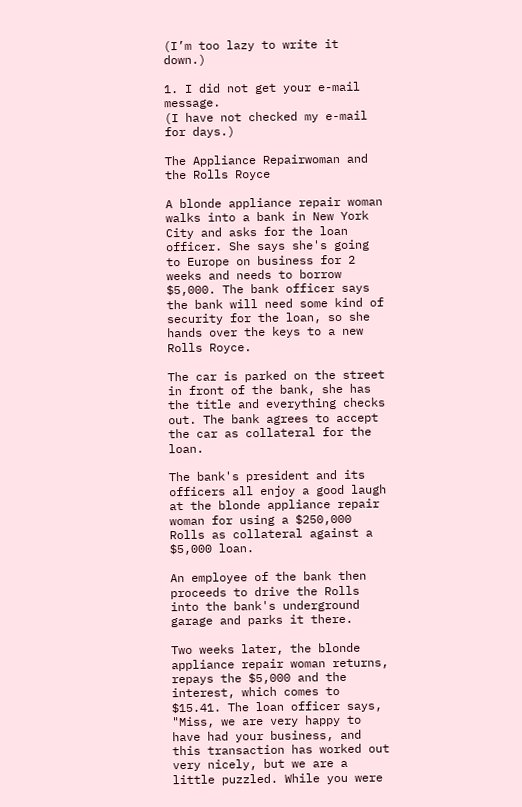(I’m too lazy to write it down.)

1. I did not get your e-mail message.
(I have not checked my e-mail for days.)

The Appliance Repairwoman and the Rolls Royce

A blonde appliance repair woman walks into a bank in New York City and asks for the loan officer. She says she's going to Europe on business for 2 weeks and needs to borrow $5,000. The bank officer says the bank will need some kind of security for the loan, so she hands over the keys to a new Rolls Royce.

The car is parked on the street in front of the bank, she has the title and everything checks out. The bank agrees to accept the car as collateral for the loan.

The bank's president and its officers all enjoy a good laugh at the blonde appliance repair woman for using a $250,000 Rolls as collateral against a $5,000 loan.

An employee of the bank then proceeds to drive the Rolls into the bank's underground garage and parks it there.

Two weeks later, the blonde appliance repair woman returns, repays the $5,000 and the interest, which comes to $15.41. The loan officer says, "Miss, we are very happy to have had your business, and this transaction has worked out very nicely, but we are a little puzzled. While you were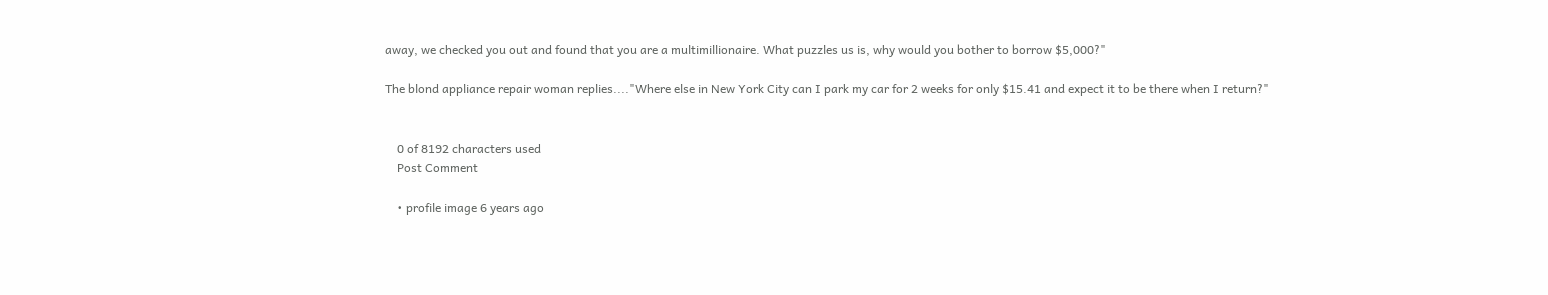away, we checked you out and found that you are a multimillionaire. What puzzles us is, why would you bother to borrow $5,000?"

The blond appliance repair woman replies...."Where else in New York City can I park my car for 2 weeks for only $15.41 and expect it to be there when I return?"


    0 of 8192 characters used
    Post Comment

    • profile image 6 years ago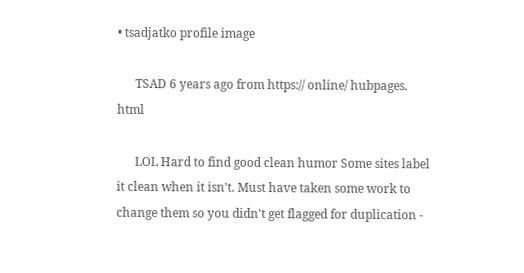• tsadjatko profile image

      TSAD 6 years ago from https:// online/ hubpages. html

      LOL Hard to find good clean humor Some sites label it clean when it isn't. Must have taken some work to change them so you didn't get flagged for duplication -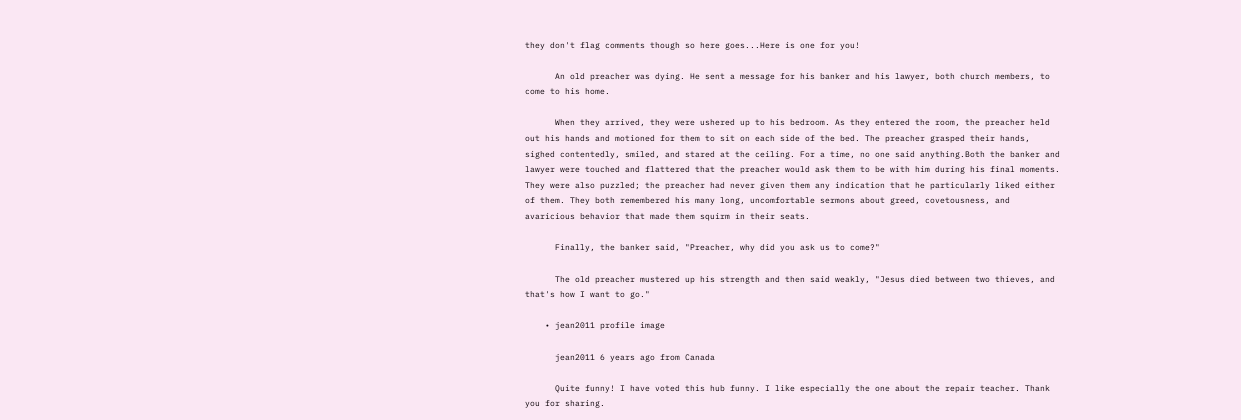they don't flag comments though so here goes...Here is one for you!

      An old preacher was dying. He sent a message for his banker and his lawyer, both church members, to come to his home.

      When they arrived, they were ushered up to his bedroom. As they entered the room, the preacher held out his hands and motioned for them to sit on each side of the bed. The preacher grasped their hands, sighed contentedly, smiled, and stared at the ceiling. For a time, no one said anything.Both the banker and lawyer were touched and flattered that the preacher would ask them to be with him during his final moments. They were also puzzled; the preacher had never given them any indication that he particularly liked either of them. They both remembered his many long, uncomfortable sermons about greed, covetousness, and avaricious behavior that made them squirm in their seats.

      Finally, the banker said, "Preacher, why did you ask us to come?"

      The old preacher mustered up his strength and then said weakly, "Jesus died between two thieves, and that's how I want to go."

    • jean2011 profile image

      jean2011 6 years ago from Canada

      Quite funny! I have voted this hub funny. I like especially the one about the repair teacher. Thank you for sharing.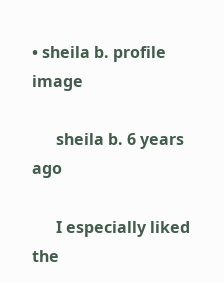• sheila b. profile image

      sheila b. 6 years ago

      I especially liked the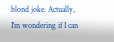blond joke. Actually, I'm wondering if I can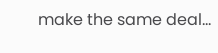make the same deal...